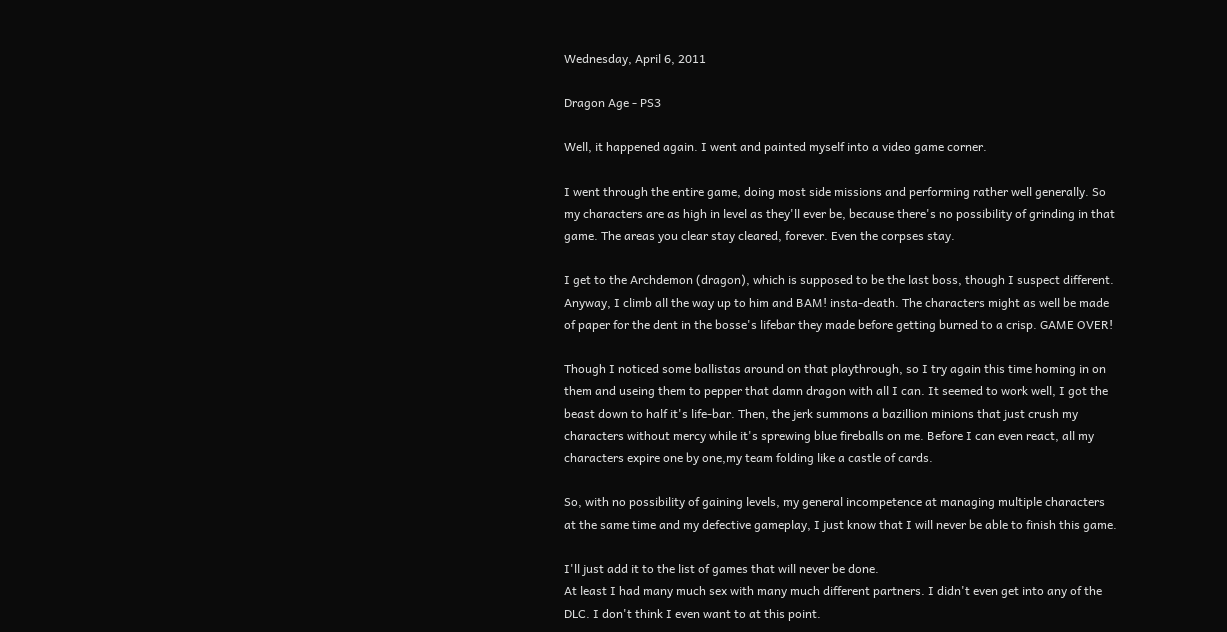Wednesday, April 6, 2011

Dragon Age - PS3

Well, it happened again. I went and painted myself into a video game corner.

I went through the entire game, doing most side missions and performing rather well generally. So my characters are as high in level as they'll ever be, because there's no possibility of grinding in that game. The areas you clear stay cleared, forever. Even the corpses stay.

I get to the Archdemon (dragon), which is supposed to be the last boss, though I suspect different. Anyway, I climb all the way up to him and BAM! insta-death. The characters might as well be made of paper for the dent in the bosse's lifebar they made before getting burned to a crisp. GAME OVER!

Though I noticed some ballistas around on that playthrough, so I try again this time homing in on them and useing them to pepper that damn dragon with all I can. It seemed to work well, I got the beast down to half it's life-bar. Then, the jerk summons a bazillion minions that just crush my characters without mercy while it's sprewing blue fireballs on me. Before I can even react, all my characters expire one by one,my team folding like a castle of cards.

So, with no possibility of gaining levels, my general incompetence at managing multiple characters at the same time and my defective gameplay, I just know that I will never be able to finish this game.

I'll just add it to the list of games that will never be done.
At least I had many much sex with many much different partners. I didn't even get into any of the DLC. I don't think I even want to at this point.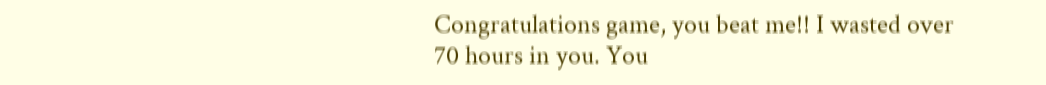Congratulations game, you beat me!! I wasted over 70 hours in you. You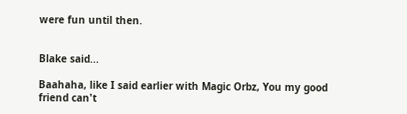were fun until then.


Blake said...

Baahaha, like I said earlier with Magic Orbz, You my good friend can't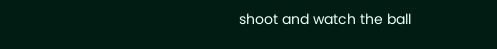shoot and watch the ball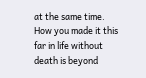at the same time. How you made it this far in life without death is beyond